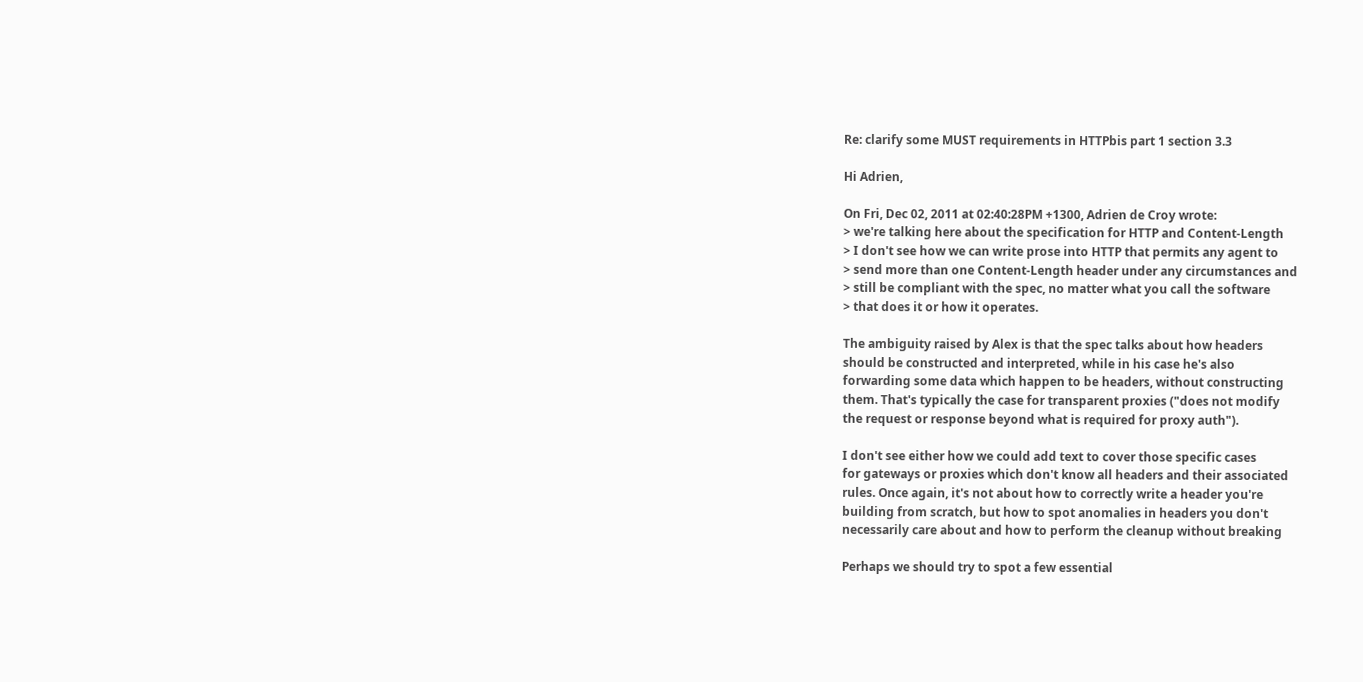Re: clarify some MUST requirements in HTTPbis part 1 section 3.3

Hi Adrien,

On Fri, Dec 02, 2011 at 02:40:28PM +1300, Adrien de Croy wrote:
> we're talking here about the specification for HTTP and Content-Length
> I don't see how we can write prose into HTTP that permits any agent to
> send more than one Content-Length header under any circumstances and
> still be compliant with the spec, no matter what you call the software
> that does it or how it operates.

The ambiguity raised by Alex is that the spec talks about how headers
should be constructed and interpreted, while in his case he's also
forwarding some data which happen to be headers, without constructing
them. That's typically the case for transparent proxies ("does not modify
the request or response beyond what is required for proxy auth").

I don't see either how we could add text to cover those specific cases
for gateways or proxies which don't know all headers and their associated
rules. Once again, it's not about how to correctly write a header you're
building from scratch, but how to spot anomalies in headers you don't
necessarily care about and how to perform the cleanup without breaking

Perhaps we should try to spot a few essential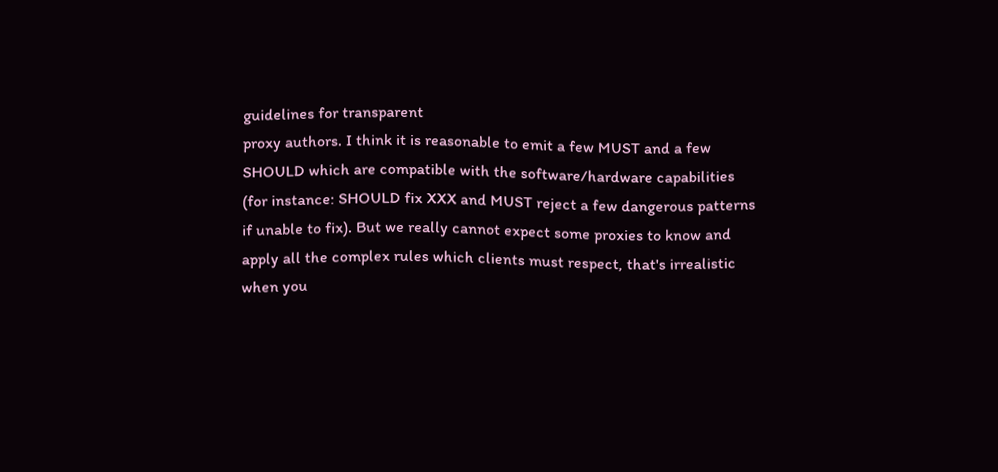guidelines for transparent
proxy authors. I think it is reasonable to emit a few MUST and a few
SHOULD which are compatible with the software/hardware capabilities
(for instance: SHOULD fix XXX and MUST reject a few dangerous patterns
if unable to fix). But we really cannot expect some proxies to know and
apply all the complex rules which clients must respect, that's irrealistic
when you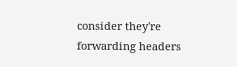consider they're forwarding headers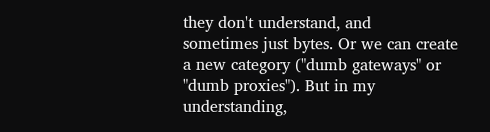they don't understand, and
sometimes just bytes. Or we can create a new category ("dumb gateways" or
"dumb proxies"). But in my understanding,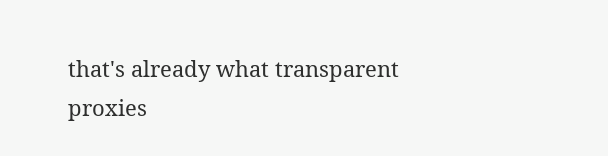that's already what transparent
proxies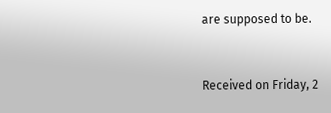are supposed to be.


Received on Friday, 2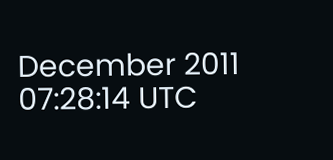December 2011 07:28:14 UTC